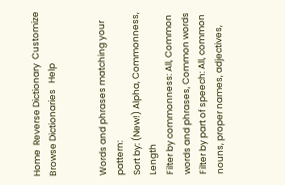Home  Reverse Dictionary  Customize  Browse Dictionaries   Help


Words and phrases matching your pattern:
Sort by: (New!) Alpha, Commonness, Length
Filter by commonness: All, Common words and phrases, Common words
Filter by part of speech: All, common nouns, proper names, adjectives,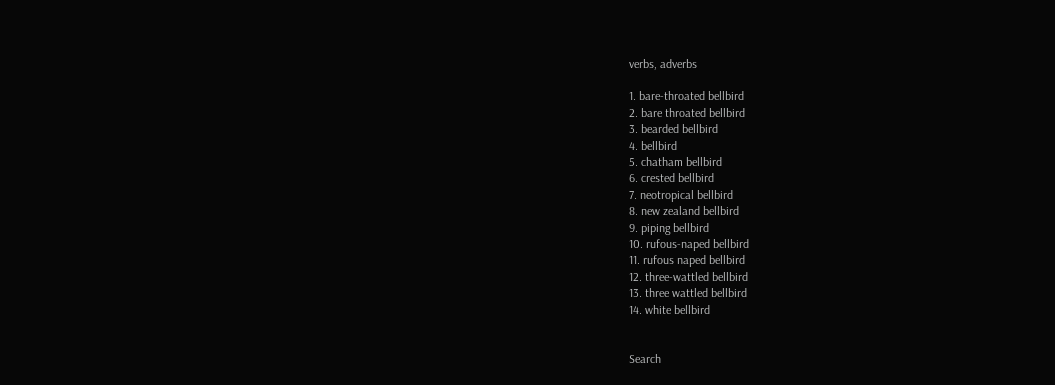verbs, adverbs

1. bare-throated bellbird
2. bare throated bellbird
3. bearded bellbird
4. bellbird
5. chatham bellbird
6. crested bellbird
7. neotropical bellbird
8. new zealand bellbird
9. piping bellbird
10. rufous-naped bellbird
11. rufous naped bellbird
12. three-wattled bellbird
13. three wattled bellbird
14. white bellbird


Search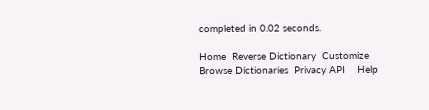completed in 0.02 seconds.

Home  Reverse Dictionary  Customize  Browse Dictionaries  Privacy API    Help